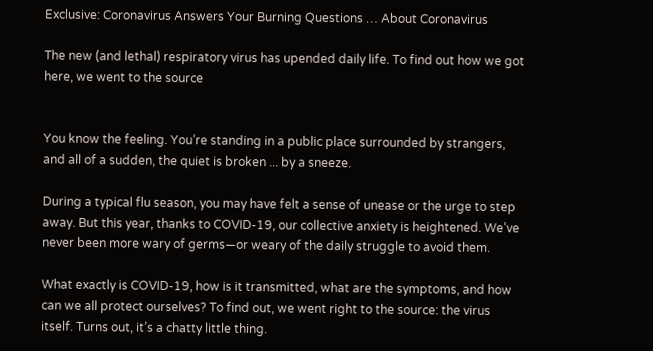Exclusive: Coronavirus Answers Your Burning Questions … About Coronavirus

The new (and lethal) respiratory virus has upended daily life. To find out how we got here, we went to the source


You know the feeling. You’re standing in a public place surrounded by strangers, and all of a sudden, the quiet is broken ... by a sneeze.

During a typical flu season, you may have felt a sense of unease or the urge to step away. But this year, thanks to COVID-19, our collective anxiety is heightened. We’ve never been more wary of germs—or weary of the daily struggle to avoid them.

What exactly is COVID-19, how is it transmitted, what are the symptoms, and how can we all protect ourselves? To find out, we went right to the source: the virus itself. Turns out, it’s a chatty little thing.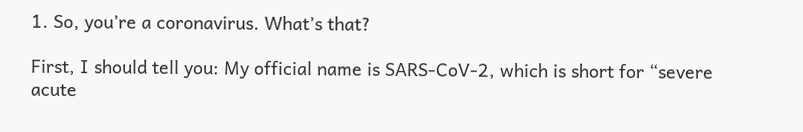1. So, you’re a coronavirus. What’s that?

First, I should tell you: My official name is SARS-CoV-2, which is short for “severe acute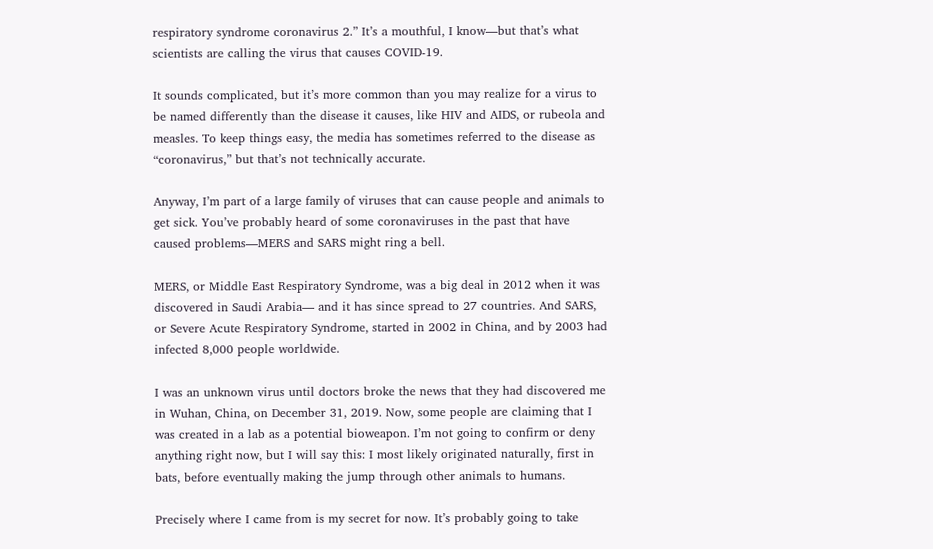respiratory syndrome coronavirus 2.” It’s a mouthful, I know—but that’s what scientists are calling the virus that causes COVID-19.

It sounds complicated, but it’s more common than you may realize for a virus to be named differently than the disease it causes, like HIV and AIDS, or rubeola and measles. To keep things easy, the media has sometimes referred to the disease as “coronavirus,” but that’s not technically accurate.

Anyway, I’m part of a large family of viruses that can cause people and animals to get sick. You’ve probably heard of some coronaviruses in the past that have caused problems—MERS and SARS might ring a bell.

MERS, or Middle East Respiratory Syndrome, was a big deal in 2012 when it was discovered in Saudi Arabia— and it has since spread to 27 countries. And SARS, or Severe Acute Respiratory Syndrome, started in 2002 in China, and by 2003 had infected 8,000 people worldwide.

I was an unknown virus until doctors broke the news that they had discovered me in Wuhan, China, on December 31, 2019. Now, some people are claiming that I was created in a lab as a potential bioweapon. I’m not going to confirm or deny anything right now, but I will say this: I most likely originated naturally, first in bats, before eventually making the jump through other animals to humans.

Precisely where I came from is my secret for now. It’s probably going to take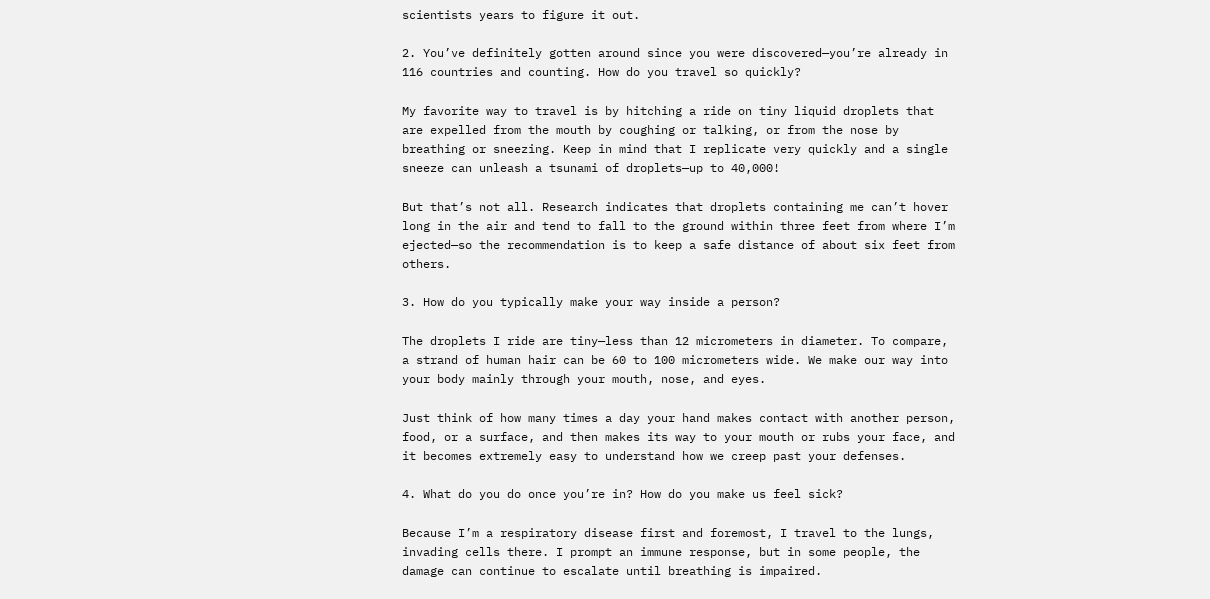scientists years to figure it out.

2. You’ve definitely gotten around since you were discovered—you’re already in 116 countries and counting. How do you travel so quickly?

My favorite way to travel is by hitching a ride on tiny liquid droplets that are expelled from the mouth by coughing or talking, or from the nose by breathing or sneezing. Keep in mind that I replicate very quickly and a single sneeze can unleash a tsunami of droplets—up to 40,000!

But that’s not all. Research indicates that droplets containing me can’t hover long in the air and tend to fall to the ground within three feet from where I’m ejected—so the recommendation is to keep a safe distance of about six feet from others.

3. How do you typically make your way inside a person?

The droplets I ride are tiny—less than 12 micrometers in diameter. To compare, a strand of human hair can be 60 to 100 micrometers wide. We make our way into your body mainly through your mouth, nose, and eyes.

Just think of how many times a day your hand makes contact with another person, food, or a surface, and then makes its way to your mouth or rubs your face, and it becomes extremely easy to understand how we creep past your defenses.

4. What do you do once you’re in? How do you make us feel sick?

Because I’m a respiratory disease first and foremost, I travel to the lungs, invading cells there. I prompt an immune response, but in some people, the damage can continue to escalate until breathing is impaired.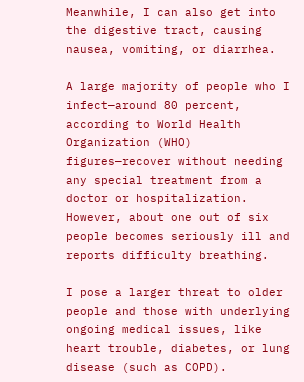Meanwhile, I can also get into the digestive tract, causing nausea, vomiting, or diarrhea.

A large majority of people who I infect—around 80 percent, according to World Health Organization (WHO) figures—recover without needing any special treatment from a doctor or hospitalization. However, about one out of six people becomes seriously ill and reports difficulty breathing.

I pose a larger threat to older people and those with underlying ongoing medical issues, like heart trouble, diabetes, or lung disease (such as COPD).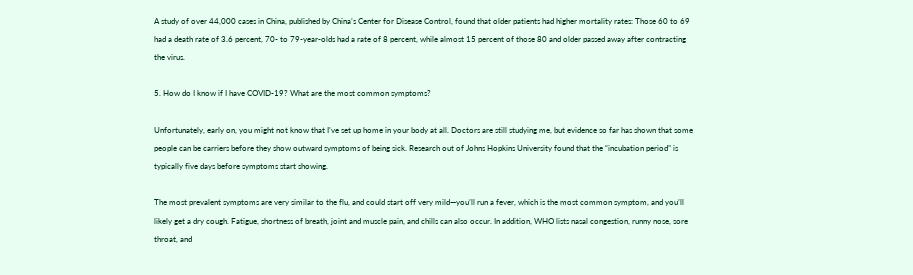A study of over 44,000 cases in China, published by China’s Center for Disease Control, found that older patients had higher mortality rates: Those 60 to 69 had a death rate of 3.6 percent, 70- to 79-year-olds had a rate of 8 percent, while almost 15 percent of those 80 and older passed away after contracting the virus.

5. How do I know if I have COVID-19? What are the most common symptoms?

Unfortunately, early on, you might not know that I’ve set up home in your body at all. Doctors are still studying me, but evidence so far has shown that some people can be carriers before they show outward symptoms of being sick. Research out of Johns Hopkins University found that the “incubation period” is typically five days before symptoms start showing.

The most prevalent symptoms are very similar to the flu, and could start off very mild—you’ll run a fever, which is the most common symptom, and you’ll likely get a dry cough. Fatigue, shortness of breath, joint and muscle pain, and chills can also occur. In addition, WHO lists nasal congestion, runny nose, sore throat, and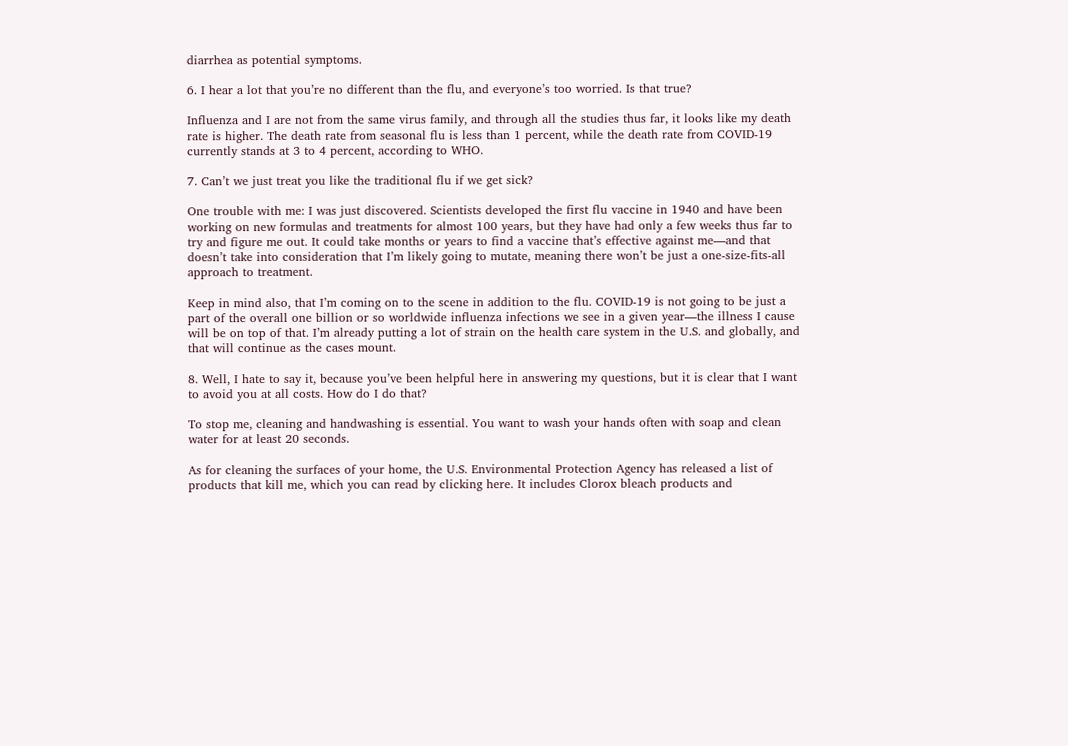diarrhea as potential symptoms.

6. I hear a lot that you’re no different than the flu, and everyone’s too worried. Is that true?

Influenza and I are not from the same virus family, and through all the studies thus far, it looks like my death rate is higher. The death rate from seasonal flu is less than 1 percent, while the death rate from COVID-19 currently stands at 3 to 4 percent, according to WHO.

7. Can’t we just treat you like the traditional flu if we get sick?

One trouble with me: I was just discovered. Scientists developed the first flu vaccine in 1940 and have been working on new formulas and treatments for almost 100 years, but they have had only a few weeks thus far to try and figure me out. It could take months or years to find a vaccine that’s effective against me—and that doesn’t take into consideration that I’m likely going to mutate, meaning there won’t be just a one-size-fits-all approach to treatment.

Keep in mind also, that I’m coming on to the scene in addition to the flu. COVID-19 is not going to be just a part of the overall one billion or so worldwide influenza infections we see in a given year—the illness I cause will be on top of that. I’m already putting a lot of strain on the health care system in the U.S. and globally, and that will continue as the cases mount.

8. Well, I hate to say it, because you’ve been helpful here in answering my questions, but it is clear that I want to avoid you at all costs. How do I do that?

To stop me, cleaning and handwashing is essential. You want to wash your hands often with soap and clean water for at least 20 seconds.

As for cleaning the surfaces of your home, the U.S. Environmental Protection Agency has released a list of products that kill me, which you can read by clicking here. It includes Clorox bleach products and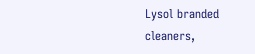Lysol branded cleaners,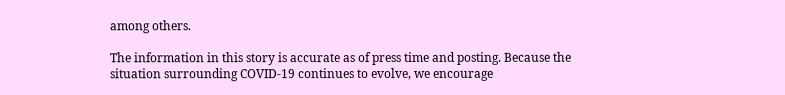among others.

The information in this story is accurate as of press time and posting. Because the situation surrounding COVID-19 continues to evolve, we encourage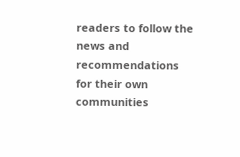readers to follow the news and recommendations for their own communities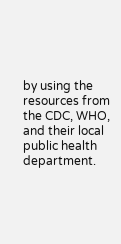by using the resources from the CDC, WHO, and their local public health department.